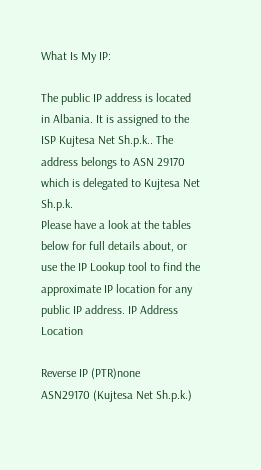What Is My IP:

The public IP address is located in Albania. It is assigned to the ISP Kujtesa Net Sh.p.k.. The address belongs to ASN 29170 which is delegated to Kujtesa Net Sh.p.k.
Please have a look at the tables below for full details about, or use the IP Lookup tool to find the approximate IP location for any public IP address. IP Address Location

Reverse IP (PTR)none
ASN29170 (Kujtesa Net Sh.p.k.)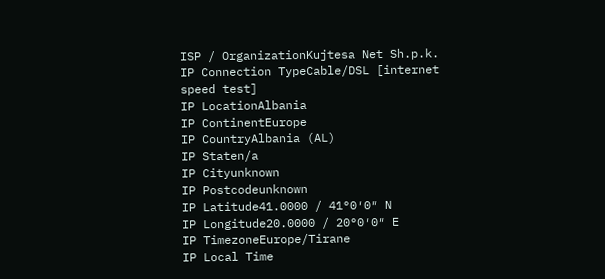ISP / OrganizationKujtesa Net Sh.p.k.
IP Connection TypeCable/DSL [internet speed test]
IP LocationAlbania
IP ContinentEurope
IP CountryAlbania (AL)
IP Staten/a
IP Cityunknown
IP Postcodeunknown
IP Latitude41.0000 / 41°0′0″ N
IP Longitude20.0000 / 20°0′0″ E
IP TimezoneEurope/Tirane
IP Local Time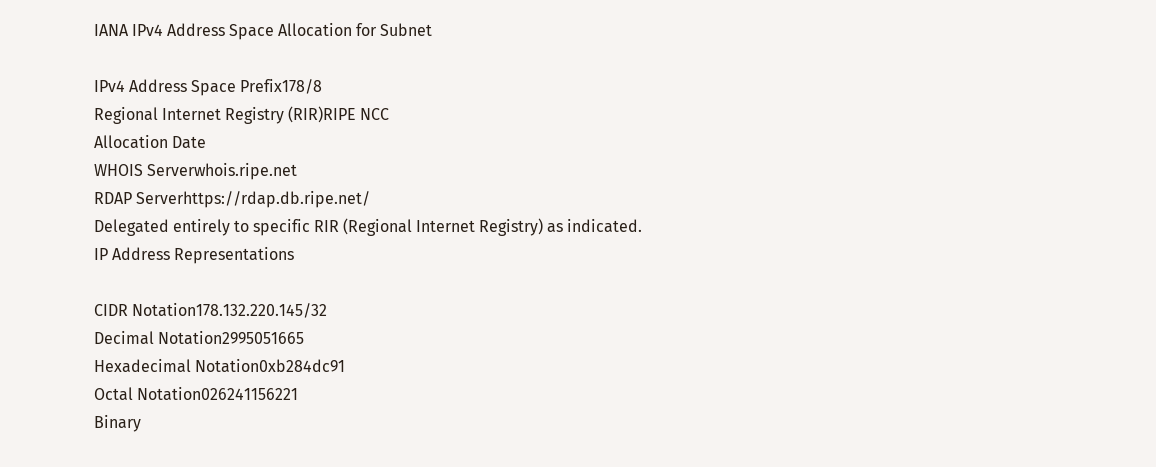IANA IPv4 Address Space Allocation for Subnet

IPv4 Address Space Prefix178/8
Regional Internet Registry (RIR)RIPE NCC
Allocation Date
WHOIS Serverwhois.ripe.net
RDAP Serverhttps://rdap.db.ripe.net/
Delegated entirely to specific RIR (Regional Internet Registry) as indicated. IP Address Representations

CIDR Notation178.132.220.145/32
Decimal Notation2995051665
Hexadecimal Notation0xb284dc91
Octal Notation026241156221
Binary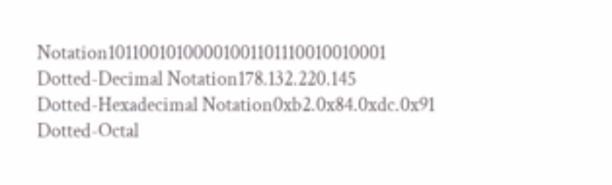Notation10110010100001001101110010010001
Dotted-Decimal Notation178.132.220.145
Dotted-Hexadecimal Notation0xb2.0x84.0xdc.0x91
Dotted-Octal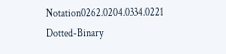Notation0262.0204.0334.0221
Dotted-Binary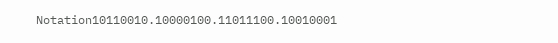Notation10110010.10000100.11011100.10010001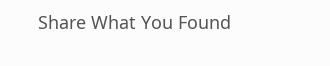Share What You Found